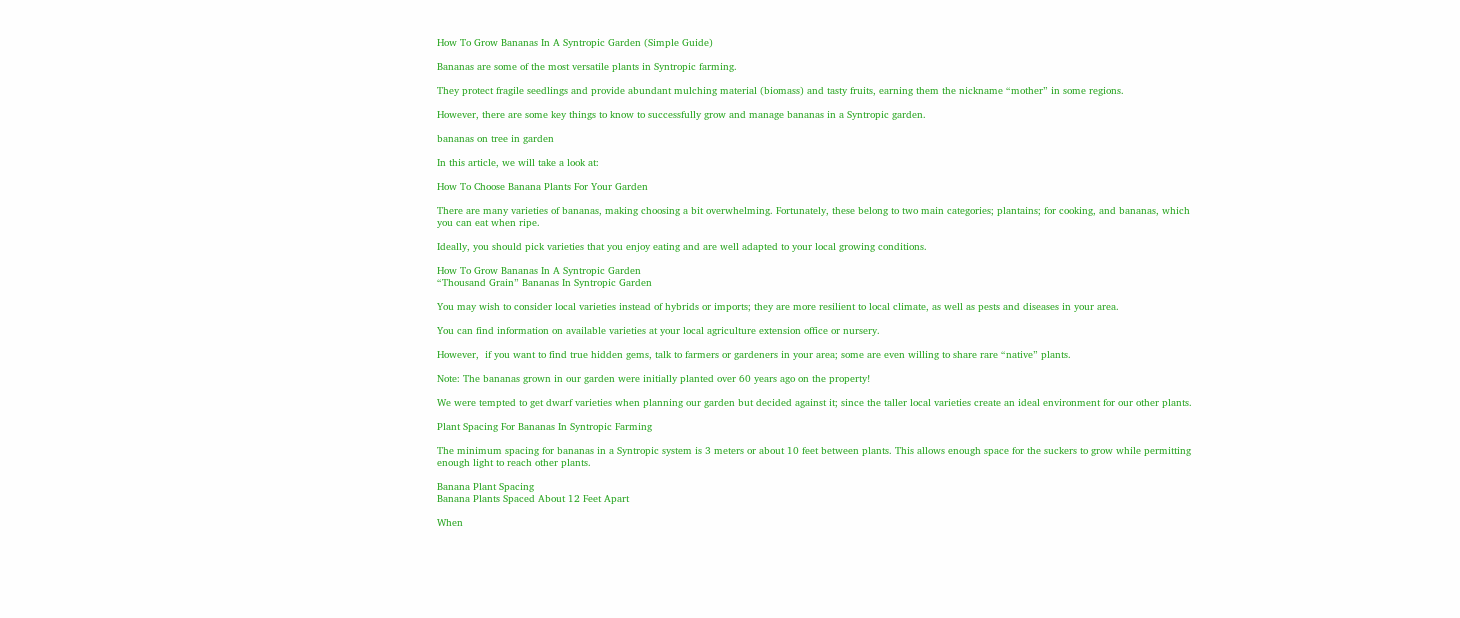How To Grow Bananas In A Syntropic Garden (Simple Guide)

Bananas are some of the most versatile plants in Syntropic farming.

They protect fragile seedlings and provide abundant mulching material (biomass) and tasty fruits, earning them the nickname “mother” in some regions.

However, there are some key things to know to successfully grow and manage bananas in a Syntropic garden.

bananas on tree in garden

In this article, we will take a look at:

How To Choose Banana Plants For Your Garden

There are many varieties of bananas, making choosing a bit overwhelming. Fortunately, these belong to two main categories; plantains; for cooking, and bananas, which you can eat when ripe.

Ideally, you should pick varieties that you enjoy eating and are well adapted to your local growing conditions.

How To Grow Bananas In A Syntropic Garden
“Thousand Grain” Bananas In Syntropic Garden

You may wish to consider local varieties instead of hybrids or imports; they are more resilient to local climate, as well as pests and diseases in your area.

You can find information on available varieties at your local agriculture extension office or nursery.

However,  if you want to find true hidden gems, talk to farmers or gardeners in your area; some are even willing to share rare “native” plants.

Note: The bananas grown in our garden were initially planted over 60 years ago on the property!

We were tempted to get dwarf varieties when planning our garden but decided against it; since the taller local varieties create an ideal environment for our other plants.

Plant Spacing For Bananas In Syntropic Farming

The minimum spacing for bananas in a Syntropic system is 3 meters or about 10 feet between plants. This allows enough space for the suckers to grow while permitting enough light to reach other plants.

Banana Plant Spacing
Banana Plants Spaced About 12 Feet Apart

When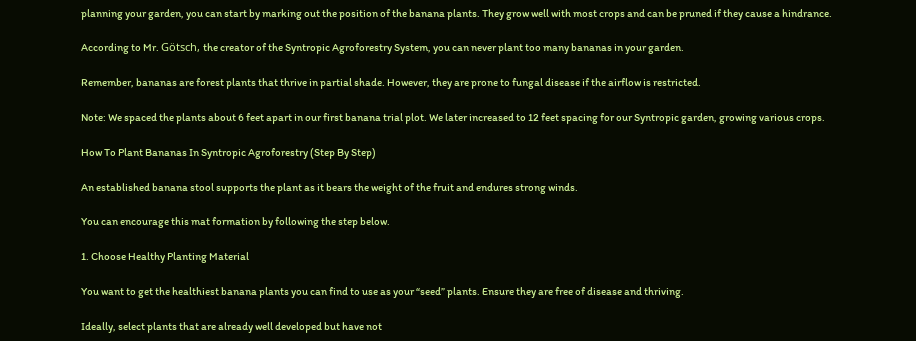planning your garden, you can start by marking out the position of the banana plants. They grow well with most crops and can be pruned if they cause a hindrance.

According to Mr. Götsch, the creator of the Syntropic Agroforestry System, you can never plant too many bananas in your garden.

Remember, bananas are forest plants that thrive in partial shade. However, they are prone to fungal disease if the airflow is restricted.

Note: We spaced the plants about 6 feet apart in our first banana trial plot. We later increased to 12 feet spacing for our Syntropic garden, growing various crops.

How To Plant Bananas In Syntropic Agroforestry (Step By Step)

An established banana stool supports the plant as it bears the weight of the fruit and endures strong winds.

You can encourage this mat formation by following the step below.

1. Choose Healthy Planting Material

You want to get the healthiest banana plants you can find to use as your “seed” plants. Ensure they are free of disease and thriving.

Ideally, select plants that are already well developed but have not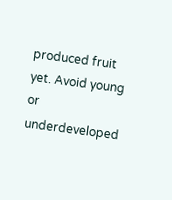produced fruit yet. Avoid young or underdeveloped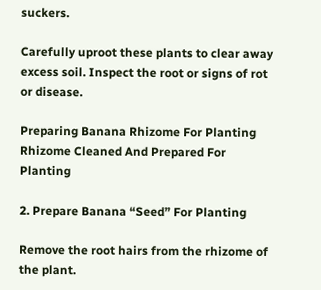suckers.

Carefully uproot these plants to clear away excess soil. Inspect the root or signs of rot or disease.

Preparing Banana Rhizome For Planting
Rhizome Cleaned And Prepared For Planting

2. Prepare Banana “Seed” For Planting

Remove the root hairs from the rhizome of the plant.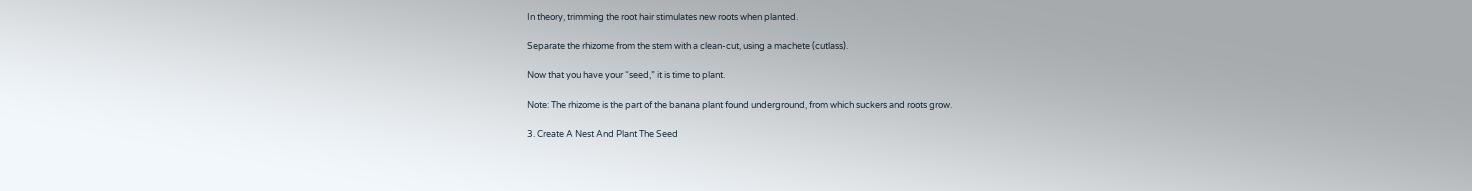In theory, trimming the root hair stimulates new roots when planted.

Separate the rhizome from the stem with a clean-cut, using a machete (cutlass).

Now that you have your “seed,” it is time to plant.

Note: The rhizome is the part of the banana plant found underground, from which suckers and roots grow.

3. Create A Nest And Plant The Seed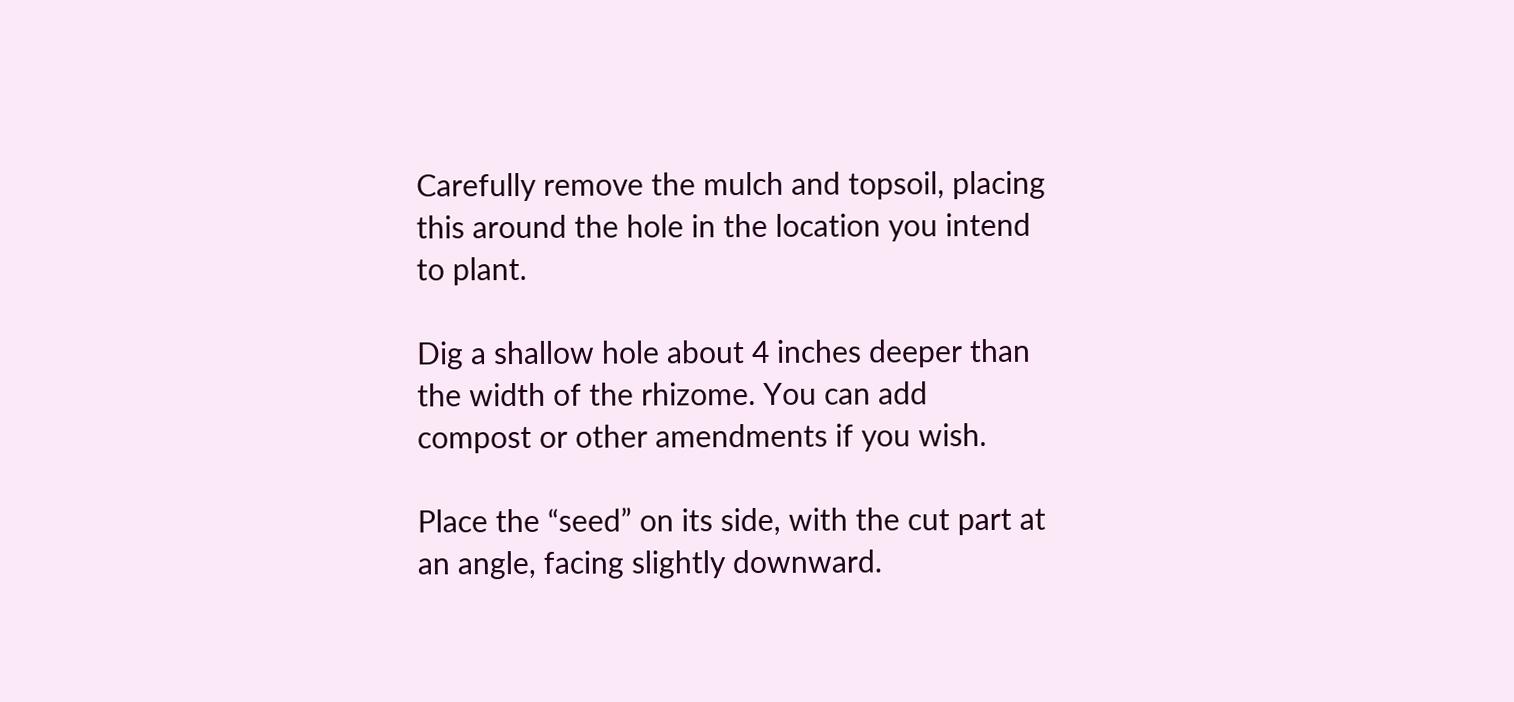Carefully remove the mulch and topsoil, placing this around the hole in the location you intend to plant.

Dig a shallow hole about 4 inches deeper than the width of the rhizome. You can add compost or other amendments if you wish.

Place the “seed” on its side, with the cut part at an angle, facing slightly downward.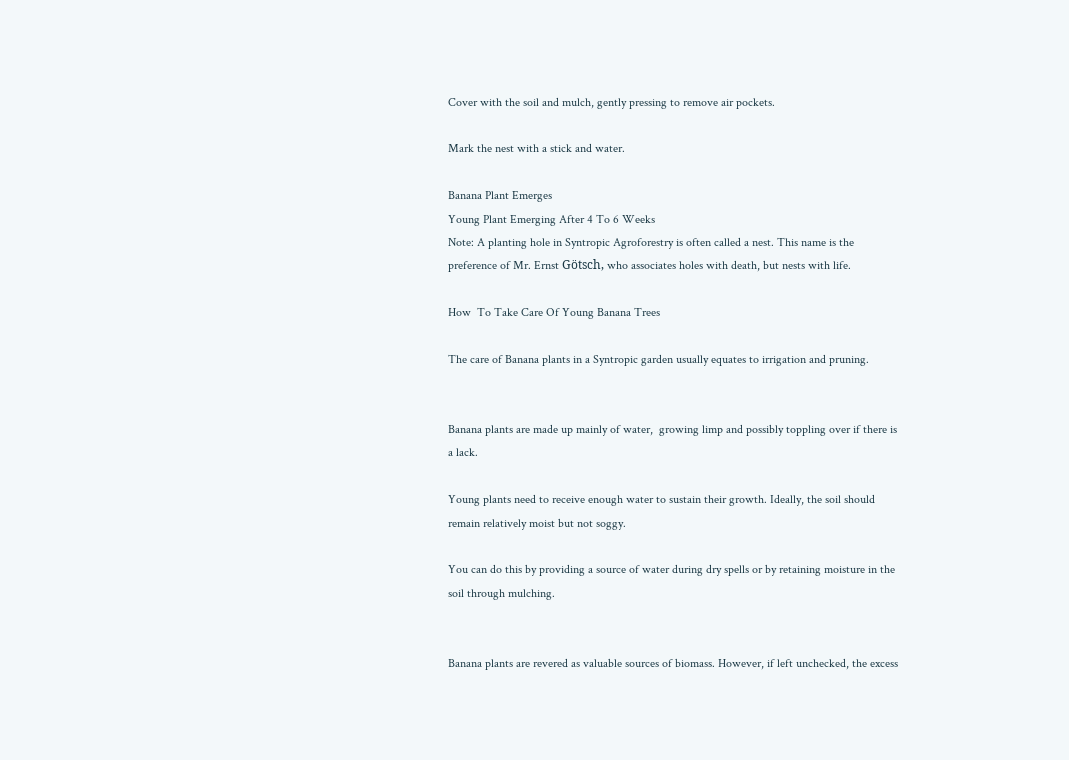Cover with the soil and mulch, gently pressing to remove air pockets.

Mark the nest with a stick and water.

Banana Plant Emerges
Young Plant Emerging After 4 To 6 Weeks
Note: A planting hole in Syntropic Agroforestry is often called a nest. This name is the preference of Mr. Ernst Götsch, who associates holes with death, but nests with life.

How  To Take Care Of Young Banana Trees

The care of Banana plants in a Syntropic garden usually equates to irrigation and pruning.


Banana plants are made up mainly of water,  growing limp and possibly toppling over if there is a lack.

Young plants need to receive enough water to sustain their growth. Ideally, the soil should remain relatively moist but not soggy.

You can do this by providing a source of water during dry spells or by retaining moisture in the soil through mulching.


Banana plants are revered as valuable sources of biomass. However, if left unchecked, the excess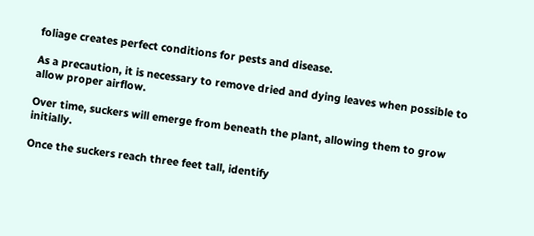foliage creates perfect conditions for pests and disease.

As a precaution, it is necessary to remove dried and dying leaves when possible to allow proper airflow.

Over time, suckers will emerge from beneath the plant, allowing them to grow initially.

Once the suckers reach three feet tall, identify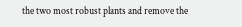the two most robust plants and remove the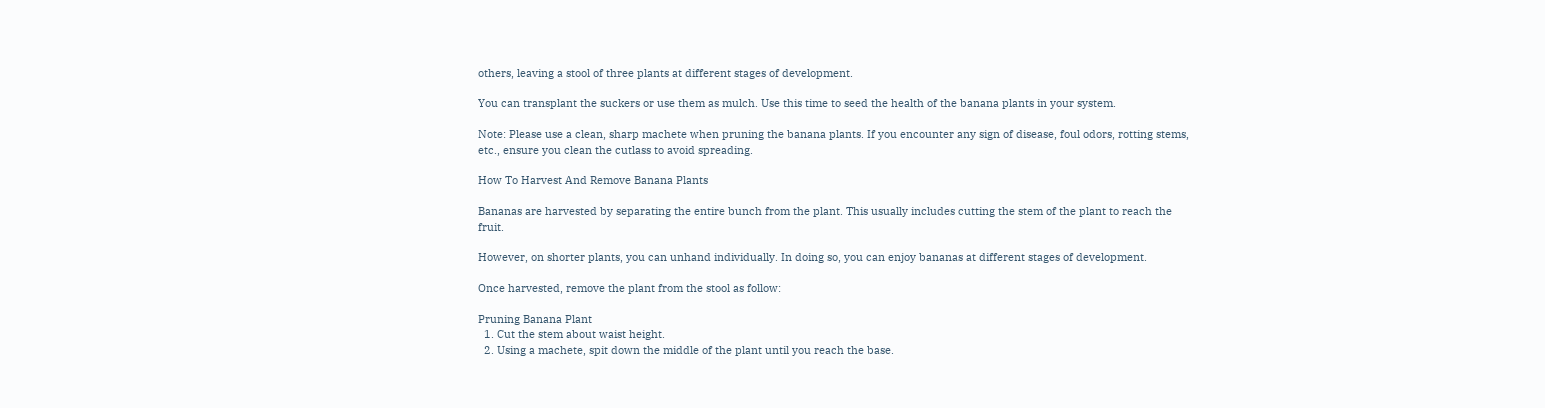others, leaving a stool of three plants at different stages of development.

You can transplant the suckers or use them as mulch. Use this time to seed the health of the banana plants in your system.

Note: Please use a clean, sharp machete when pruning the banana plants. If you encounter any sign of disease, foul odors, rotting stems, etc., ensure you clean the cutlass to avoid spreading.

How To Harvest And Remove Banana Plants

Bananas are harvested by separating the entire bunch from the plant. This usually includes cutting the stem of the plant to reach the fruit.

However, on shorter plants, you can unhand individually. In doing so, you can enjoy bananas at different stages of development.

Once harvested, remove the plant from the stool as follow:

Pruning Banana Plant
  1. Cut the stem about waist height.
  2. Using a machete, spit down the middle of the plant until you reach the base.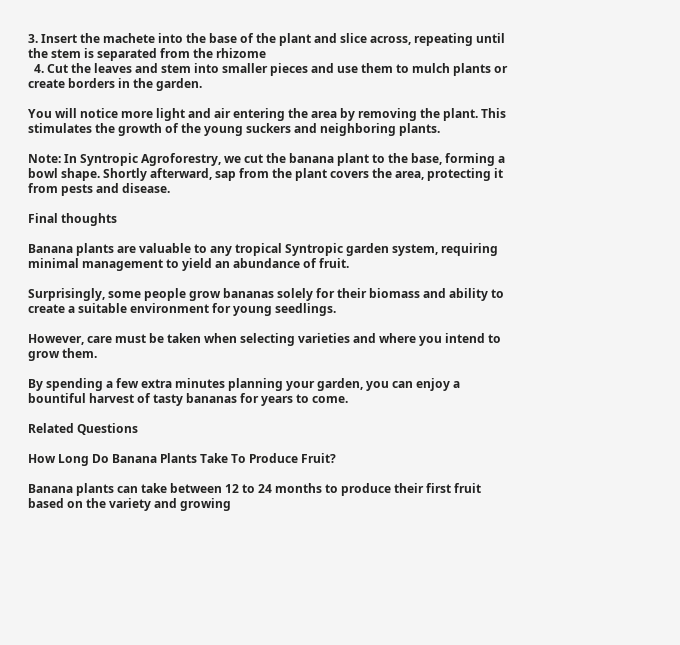3. Insert the machete into the base of the plant and slice across, repeating until the stem is separated from the rhizome
  4. Cut the leaves and stem into smaller pieces and use them to mulch plants or create borders in the garden.

You will notice more light and air entering the area by removing the plant. This stimulates the growth of the young suckers and neighboring plants.

Note: In Syntropic Agroforestry, we cut the banana plant to the base, forming a bowl shape. Shortly afterward, sap from the plant covers the area, protecting it from pests and disease.

Final thoughts

Banana plants are valuable to any tropical Syntropic garden system, requiring minimal management to yield an abundance of fruit.

Surprisingly, some people grow bananas solely for their biomass and ability to create a suitable environment for young seedlings.

However, care must be taken when selecting varieties and where you intend to grow them.

By spending a few extra minutes planning your garden, you can enjoy a bountiful harvest of tasty bananas for years to come.

Related Questions

How Long Do Banana Plants Take To Produce Fruit?

Banana plants can take between 12 to 24 months to produce their first fruit based on the variety and growing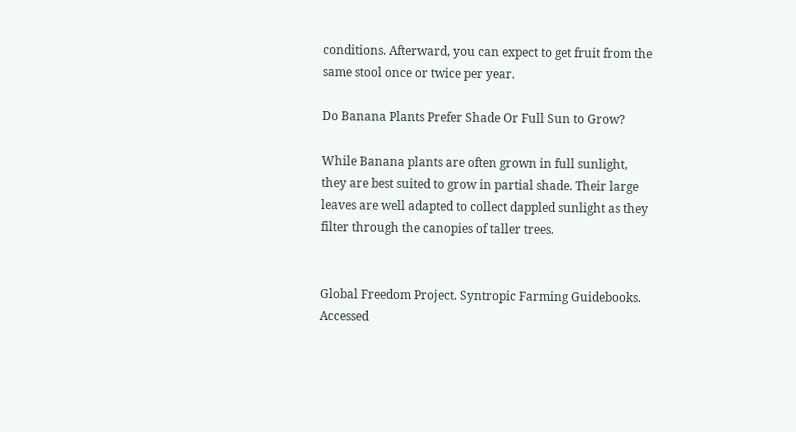conditions. Afterward, you can expect to get fruit from the same stool once or twice per year.

Do Banana Plants Prefer Shade Or Full Sun to Grow?

While Banana plants are often grown in full sunlight, they are best suited to grow in partial shade. Their large leaves are well adapted to collect dappled sunlight as they filter through the canopies of taller trees.


Global Freedom Project. Syntropic Farming Guidebooks. Accessed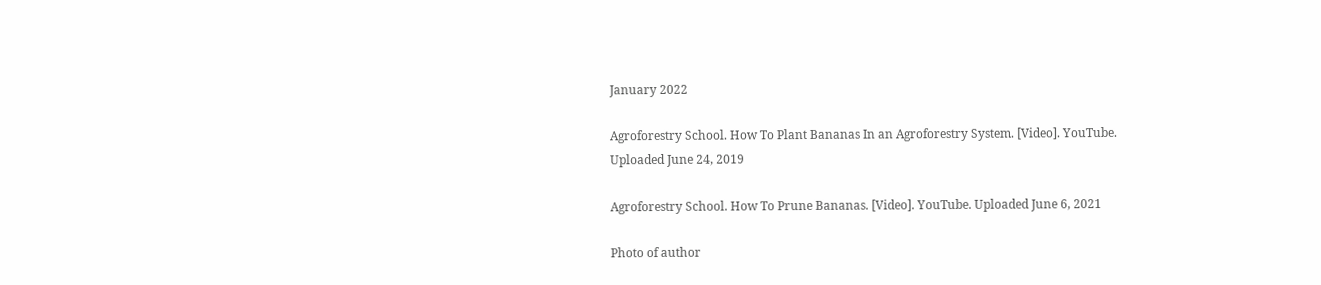January 2022

Agroforestry School. How To Plant Bananas In an Agroforestry System. [Video]. YouTube. Uploaded June 24, 2019

Agroforestry School. How To Prune Bananas. [Video]. YouTube. Uploaded June 6, 2021

Photo of author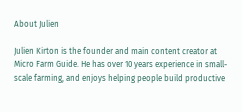About Julien

Julien Kirton is the founder and main content creator at Micro Farm Guide. He has over 10 years experience in small-scale farming, and enjoys helping people build productive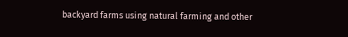backyard farms using natural farming and other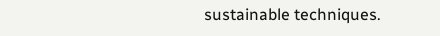sustainable techniques.